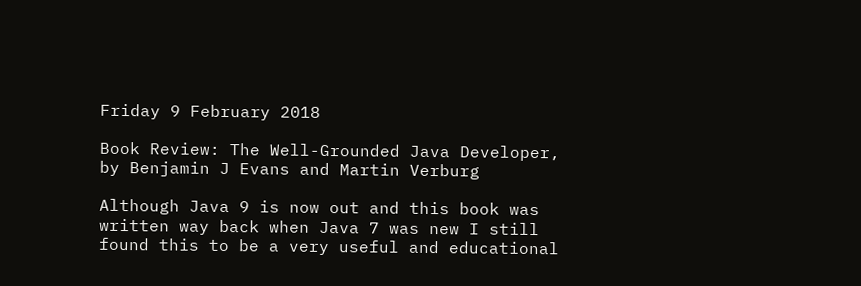Friday 9 February 2018

Book Review: The Well-Grounded Java Developer, by Benjamin J Evans and Martin Verburg

Although Java 9 is now out and this book was written way back when Java 7 was new I still found this to be a very useful and educational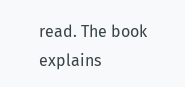read. The book explains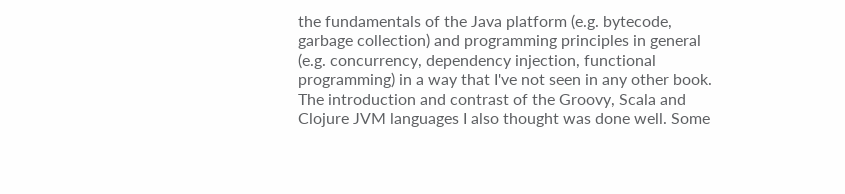the fundamentals of the Java platform (e.g. bytecode, garbage collection) and programming principles in general (e.g. concurrency, dependency injection, functional programming) in a way that I've not seen in any other book. The introduction and contrast of the Groovy, Scala and Clojure JVM languages I also thought was done well. Some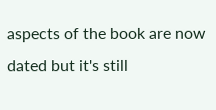aspects of the book are now dated but it's still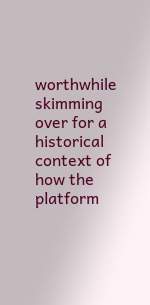worthwhile skimming over for a historical context of how the platform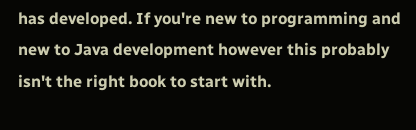has developed. If you're new to programming and new to Java development however this probably isn't the right book to start with.